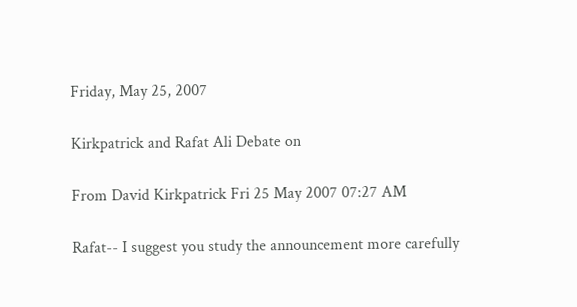Friday, May 25, 2007

Kirkpatrick and Rafat Ali Debate on

From David Kirkpatrick Fri 25 May 2007 07:27 AM

Rafat-- I suggest you study the announcement more carefully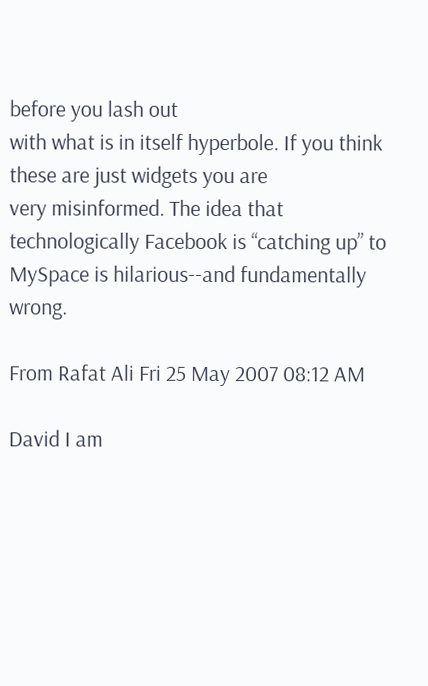before you lash out
with what is in itself hyperbole. If you think these are just widgets you are
very misinformed. The idea that technologically Facebook is “catching up” to
MySpace is hilarious--and fundamentally wrong.

From Rafat Ali Fri 25 May 2007 08:12 AM

David I am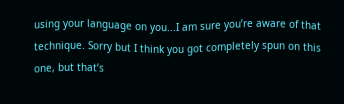using your language on you...I am sure you’re aware of that
technique. Sorry but I think you got completely spun on this one, but that’s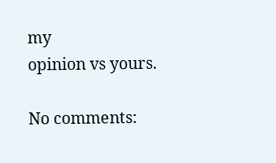my
opinion vs yours.

No comments: